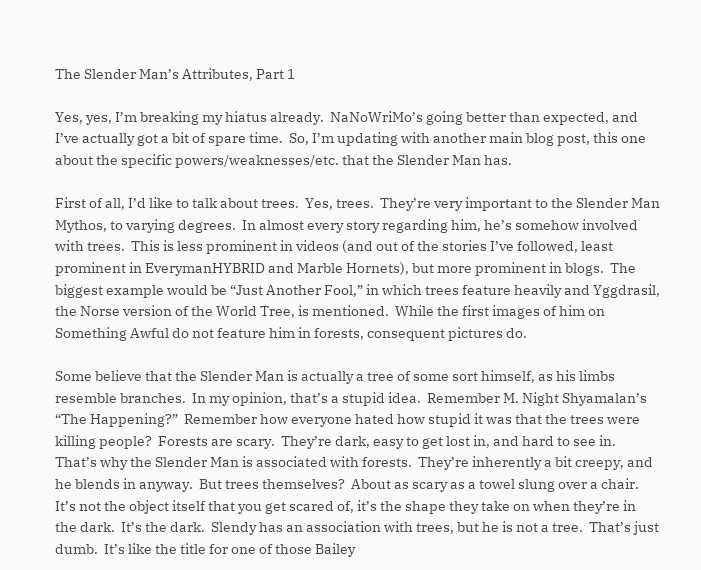The Slender Man’s Attributes, Part 1

Yes, yes, I’m breaking my hiatus already.  NaNoWriMo’s going better than expected, and I’ve actually got a bit of spare time.  So, I’m updating with another main blog post, this one about the specific powers/weaknesses/etc. that the Slender Man has.

First of all, I’d like to talk about trees.  Yes, trees.  They’re very important to the Slender Man Mythos, to varying degrees.  In almost every story regarding him, he’s somehow involved with trees.  This is less prominent in videos (and out of the stories I’ve followed, least prominent in EverymanHYBRID and Marble Hornets), but more prominent in blogs.  The biggest example would be “Just Another Fool,” in which trees feature heavily and Yggdrasil, the Norse version of the World Tree, is mentioned.  While the first images of him on Something Awful do not feature him in forests, consequent pictures do.

Some believe that the Slender Man is actually a tree of some sort himself, as his limbs resemble branches.  In my opinion, that’s a stupid idea.  Remember M. Night Shyamalan’s “The Happening?”  Remember how everyone hated how stupid it was that the trees were killing people?  Forests are scary.  They’re dark, easy to get lost in, and hard to see in.  That’s why the Slender Man is associated with forests.  They’re inherently a bit creepy, and he blends in anyway.  But trees themselves?  About as scary as a towel slung over a chair.  It’s not the object itself that you get scared of, it’s the shape they take on when they’re in the dark.  It’s the dark.  Slendy has an association with trees, but he is not a tree.  That’s just dumb.  It’s like the title for one of those Bailey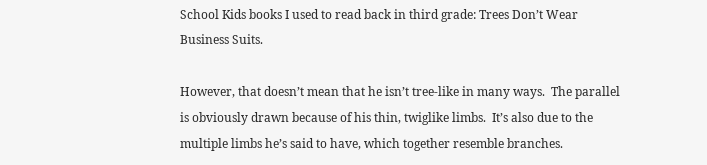School Kids books I used to read back in third grade: Trees Don’t Wear Business Suits.

However, that doesn’t mean that he isn’t tree-like in many ways.  The parallel is obviously drawn because of his thin, twiglike limbs.  It’s also due to the multiple limbs he’s said to have, which together resemble branches.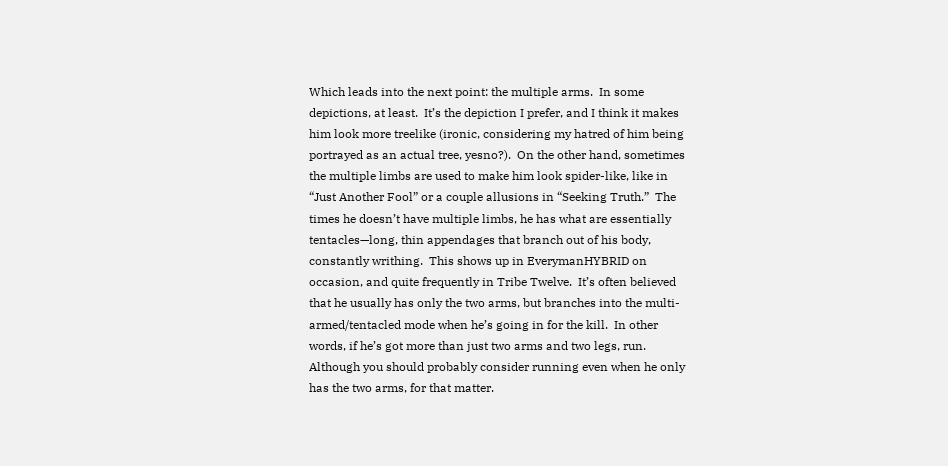Which leads into the next point: the multiple arms.  In some depictions, at least.  It’s the depiction I prefer, and I think it makes him look more treelike (ironic, considering my hatred of him being portrayed as an actual tree, yesno?).  On the other hand, sometimes the multiple limbs are used to make him look spider-like, like in “Just Another Fool” or a couple allusions in “Seeking Truth.”  The times he doesn’t have multiple limbs, he has what are essentially tentacles—long, thin appendages that branch out of his body, constantly writhing.  This shows up in EverymanHYBRID on occasion, and quite frequently in Tribe Twelve.  It’s often believed that he usually has only the two arms, but branches into the multi-armed/tentacled mode when he’s going in for the kill.  In other words, if he’s got more than just two arms and two legs, run.  Although you should probably consider running even when he only has the two arms, for that matter.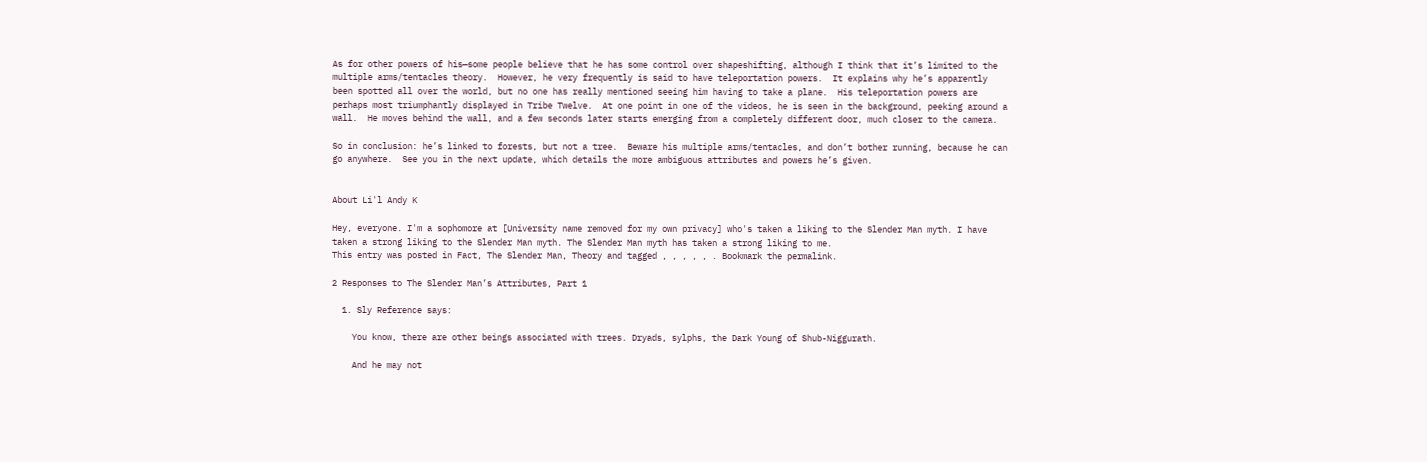As for other powers of his—some people believe that he has some control over shapeshifting, although I think that it’s limited to the multiple arms/tentacles theory.  However, he very frequently is said to have teleportation powers.  It explains why he’s apparently been spotted all over the world, but no one has really mentioned seeing him having to take a plane.  His teleportation powers are perhaps most triumphantly displayed in Tribe Twelve.  At one point in one of the videos, he is seen in the background, peeking around a wall.  He moves behind the wall, and a few seconds later starts emerging from a completely different door, much closer to the camera.

So in conclusion: he’s linked to forests, but not a tree.  Beware his multiple arms/tentacles, and don’t bother running, because he can go anywhere.  See you in the next update, which details the more ambiguous attributes and powers he’s given.


About Li'l Andy K

Hey, everyone. I'm a sophomore at [University name removed for my own privacy] who's taken a liking to the Slender Man myth. I have taken a strong liking to the Slender Man myth. The Slender Man myth has taken a strong liking to me.
This entry was posted in Fact, The Slender Man, Theory and tagged , , , , , . Bookmark the permalink.

2 Responses to The Slender Man’s Attributes, Part 1

  1. Sly Reference says:

    You know, there are other beings associated with trees. Dryads, sylphs, the Dark Young of Shub-Niggurath.

    And he may not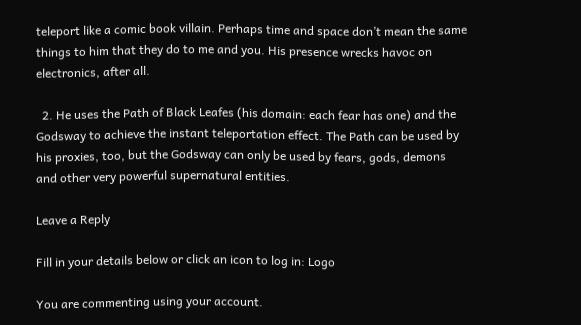teleport like a comic book villain. Perhaps time and space don’t mean the same things to him that they do to me and you. His presence wrecks havoc on electronics, after all.

  2. He uses the Path of Black Leafes (his domain: each fear has one) and the Godsway to achieve the instant teleportation effect. The Path can be used by his proxies, too, but the Godsway can only be used by fears, gods, demons and other very powerful supernatural entities.

Leave a Reply

Fill in your details below or click an icon to log in: Logo

You are commenting using your account.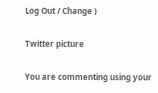Log Out / Change )

Twitter picture

You are commenting using your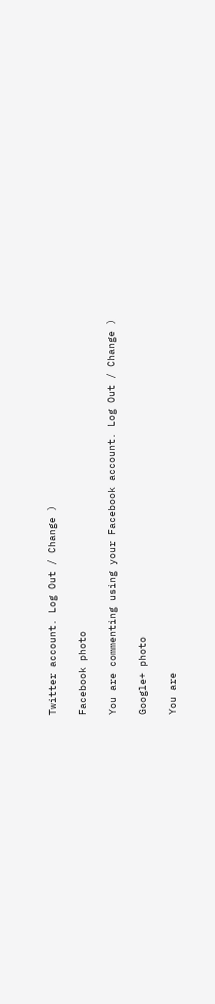Twitter account. Log Out / Change )

Facebook photo

You are commenting using your Facebook account. Log Out / Change )

Google+ photo

You are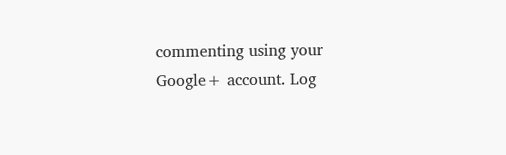commenting using your Google+ account. Log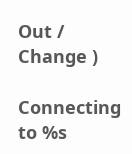Out / Change )

Connecting to %s